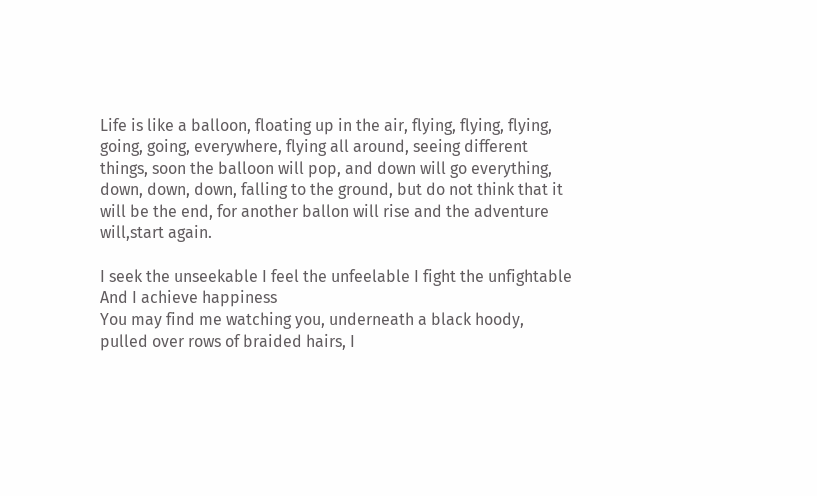Life is like a balloon, floating up in the air, flying, flying, flying, going, going, everywhere, flying all around, seeing different things, soon the balloon will pop, and down will go everything, down, down, down, falling to the ground, but do not think that it will be the end, for another ballon will rise and the adventure will,start again.

I seek the unseekable I feel the unfeelable I fight the unfightable And I achieve happiness
You may find me watching you, underneath a black hoody, pulled over rows of braided hairs, I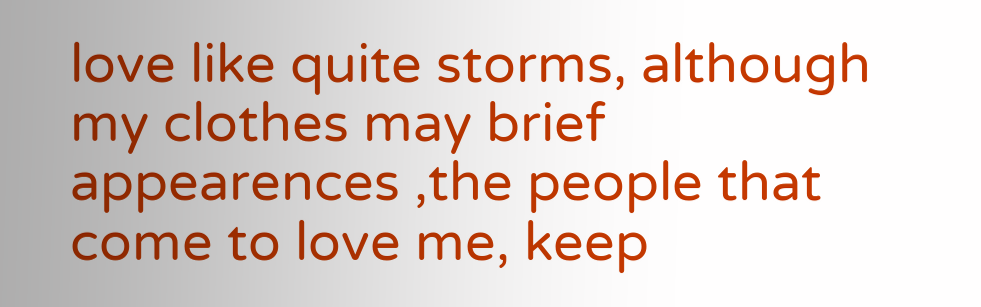love like quite storms, although my clothes may brief appearences ,the people that come to love me, keep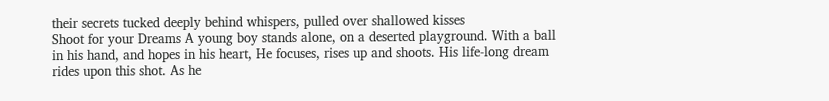their secrets tucked deeply behind whispers, pulled over shallowed kisses
Shoot for your Dreams A young boy stands alone, on a deserted playground. With a ball in his hand, and hopes in his heart, He focuses, rises up and shoots. His life-long dream rides upon this shot. As he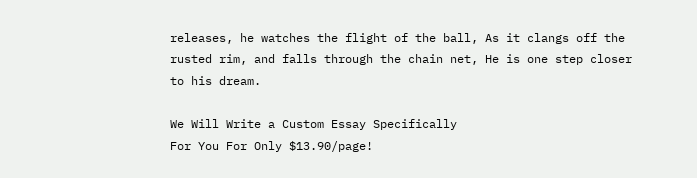releases, he watches the flight of the ball, As it clangs off the rusted rim, and falls through the chain net, He is one step closer to his dream.

We Will Write a Custom Essay Specifically
For You For Only $13.90/page!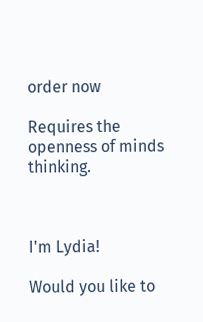order now

Requires the openness of minds thinking.



I'm Lydia!

Would you like to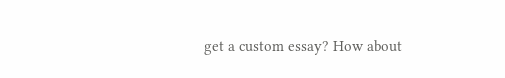get a custom essay? How about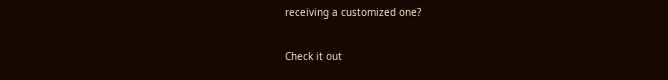receiving a customized one?

Check it out